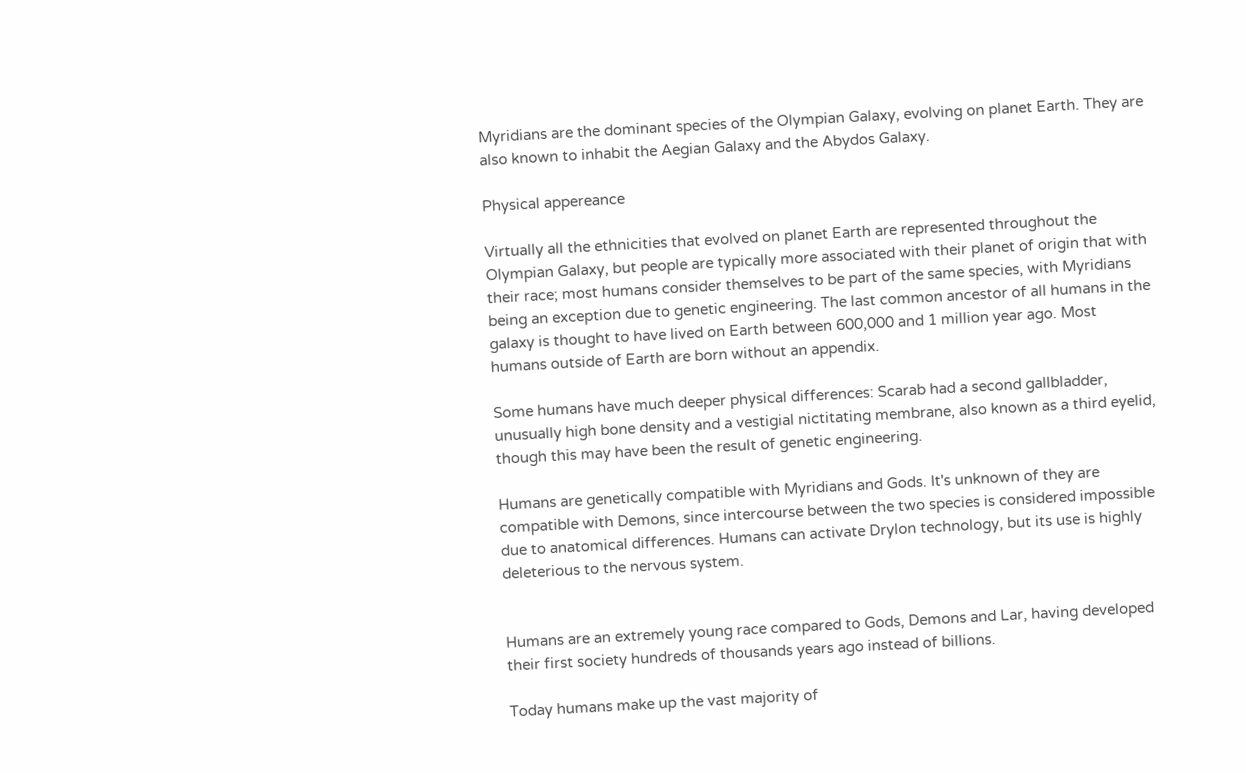Myridians are the dominant species of the Olympian Galaxy, evolving on planet Earth. They are also known to inhabit the Aegian Galaxy and the Abydos Galaxy.

Physical appereance

Virtually all the ethnicities that evolved on planet Earth are represented throughout the Olympian Galaxy, but people are typically more associated with their planet of origin that with their race; most humans consider themselves to be part of the same species, with Myridians being an exception due to genetic engineering. The last common ancestor of all humans in the galaxy is thought to have lived on Earth between 600,000 and 1 million year ago. Most humans outside of Earth are born without an appendix.

Some humans have much deeper physical differences: Scarab had a second gallbladder, unusually high bone density and a vestigial nictitating membrane, also known as a third eyelid, though this may have been the result of genetic engineering.

Humans are genetically compatible with Myridians and Gods. It's unknown of they are compatible with Demons, since intercourse between the two species is considered impossible due to anatomical differences. Humans can activate Drylon technology, but its use is highly deleterious to the nervous system.


Humans are an extremely young race compared to Gods, Demons and Lar, having developed their first society hundreds of thousands years ago instead of billions.

Today humans make up the vast majority of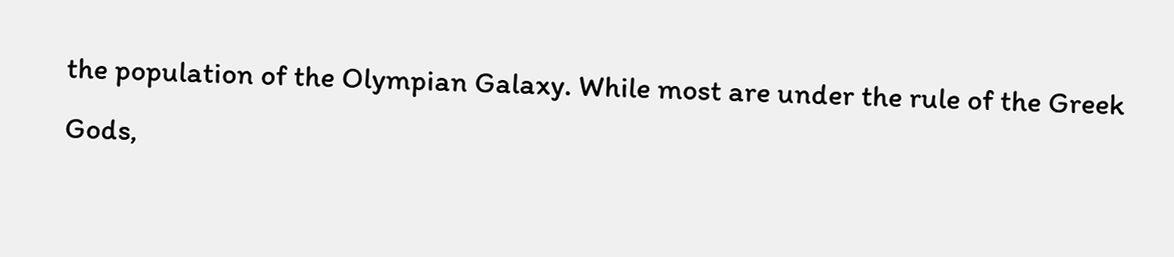the population of the Olympian Galaxy. While most are under the rule of the Greek Gods,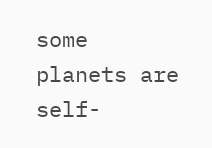some planets are self-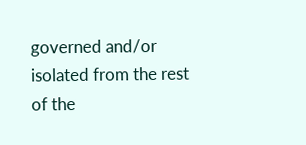governed and/or isolated from the rest of the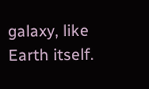galaxy, like Earth itself.